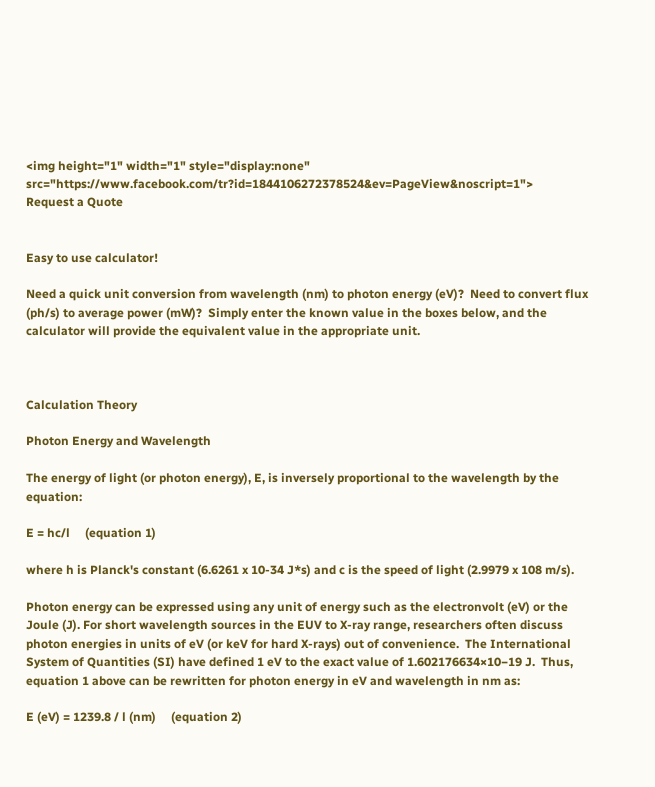<img height="1" width="1" style="display:none" src="https://www.facebook.com/tr?id=1844106272378524&ev=PageView&noscript=1">
Request a Quote


Easy to use calculator!

Need a quick unit conversion from wavelength (nm) to photon energy (eV)?  Need to convert flux (ph/s) to average power (mW)?  Simply enter the known value in the boxes below, and the calculator will provide the equivalent value in the appropriate unit.



Calculation Theory

Photon Energy and Wavelength

The energy of light (or photon energy), E, is inversely proportional to the wavelength by the equation:

E = hc/l     (equation 1)

where h is Planck's constant (6.6261 x 10-34 J*s) and c is the speed of light (2.9979 x 108 m/s).

Photon energy can be expressed using any unit of energy such as the electronvolt (eV) or the Joule (J). For short wavelength sources in the EUV to X-ray range, researchers often discuss photon energies in units of eV (or keV for hard X-rays) out of convenience.  The International System of Quantities (SI) have defined 1 eV to the exact value of 1.602176634×10−19 J.  Thus, equation 1 above can be rewritten for photon energy in eV and wavelength in nm as:

E (eV) = 1239.8 / l (nm)     (equation 2)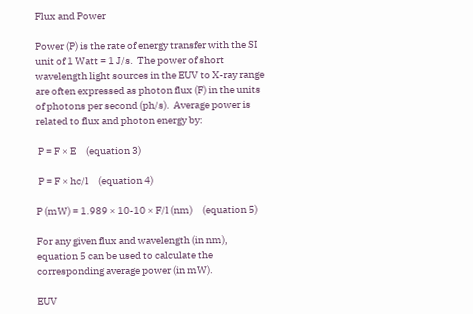Flux and Power

Power (P) is the rate of energy transfer with the SI unit of 1 Watt = 1 J/s.  The power of short wavelength light sources in the EUV to X-ray range are often expressed as photon flux (F) in the units of photons per second (ph/s).  Average power is related to flux and photon energy by:

 P = F × E     (equation 3)

 P = F × hc/l     (equation 4)

P (mW) = 1.989 × 10-10 × F/l (nm)     (equation 5)

For any given flux and wavelength (in nm), equation 5 can be used to calculate the corresponding average power (in mW).

EUV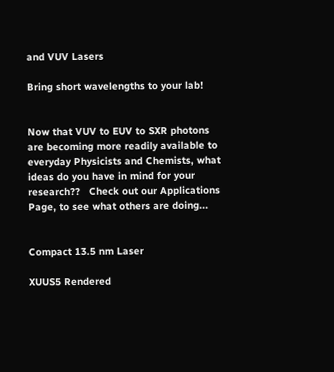and VUV Lasers

Bring short wavelengths to your lab!


Now that VUV to EUV to SXR photons are becoming more readily available to everyday Physicists and Chemists, what ideas do you have in mind for your research??   Check out our Applications Page, to see what others are doing...


Compact 13.5 nm Laser

XUUS5 Rendered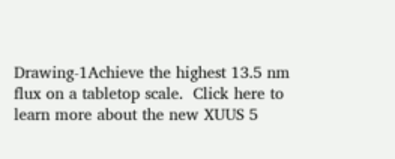Drawing-1Achieve the highest 13.5 nm flux on a tabletop scale.  Click here to learn more about the new XUUS 5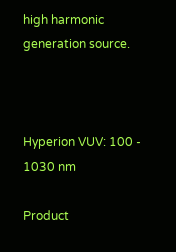high harmonic generation source.



Hyperion VUV: 100 - 1030 nm

Product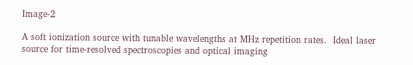Image-2

A soft ionization source with tunable wavelengths at MHz repetition rates.  Ideal laser source for time-resolved spectroscopies and optical imaging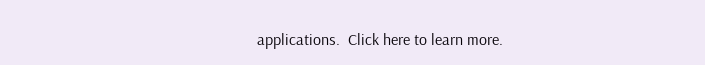applications.  Click here to learn more.